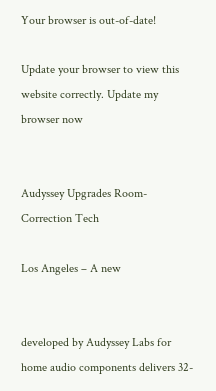Your browser is out-of-date!

Update your browser to view this website correctly. Update my browser now


Audyssey Upgrades Room-Correction Tech

Los Angeles – A new


developed by Audyssey Labs for
home audio components delivers 32-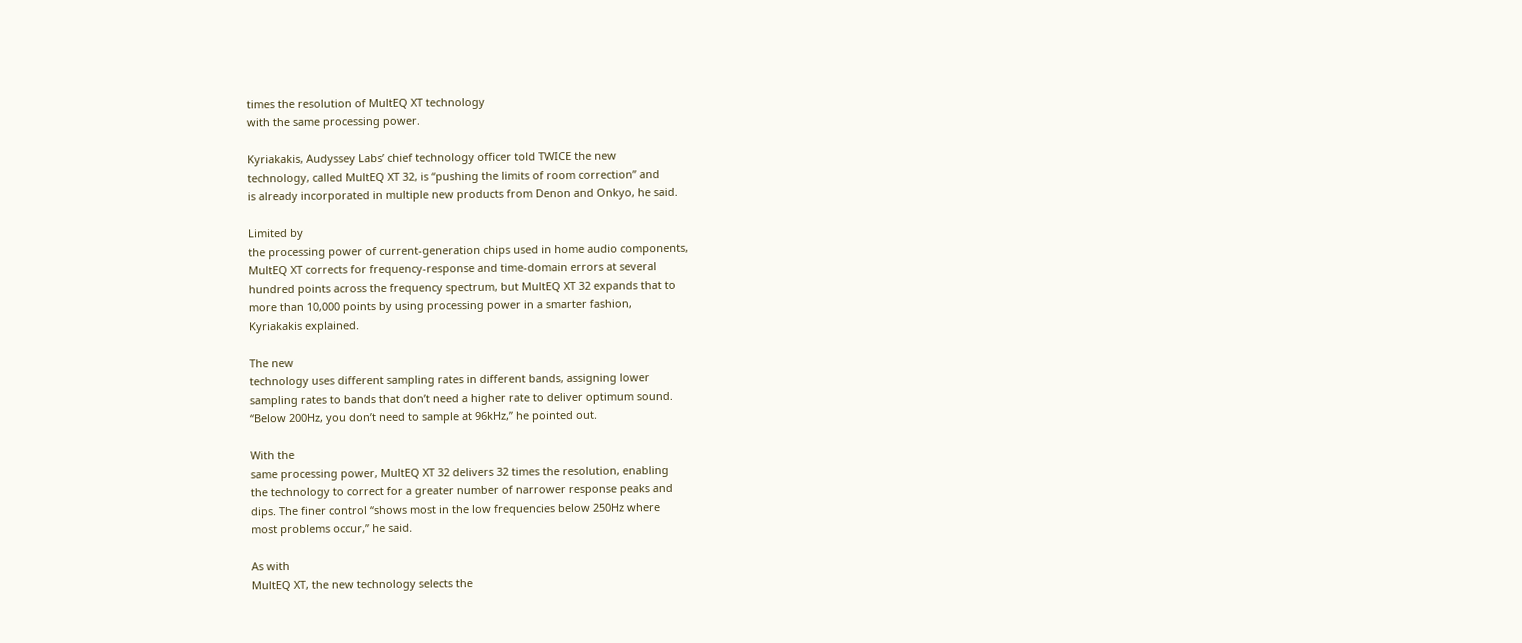times the resolution of MultEQ XT technology
with the same processing power.

Kyriakakis, Audyssey Labs’ chief technology officer told TWICE the new
technology, called MultEQ XT 32, is “pushing the limits of room correction” and
is already incorporated in multiple new products from Denon and Onkyo, he said.

Limited by
the processing power of current-generation chips used in home audio components,
MultEQ XT corrects for frequency-response and time-domain errors at several
hundred points across the frequency spectrum, but MultEQ XT 32 expands that to
more than 10,000 points by using processing power in a smarter fashion,
Kyriakakis explained.

The new
technology uses different sampling rates in different bands, assigning lower
sampling rates to bands that don’t need a higher rate to deliver optimum sound.
“Below 200Hz, you don’t need to sample at 96kHz,” he pointed out.

With the
same processing power, MultEQ XT 32 delivers 32 times the resolution, enabling
the technology to correct for a greater number of narrower response peaks and
dips. The finer control “shows most in the low frequencies below 250Hz where
most problems occur,” he said.

As with
MultEQ XT, the new technology selects the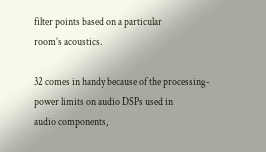filter points based on a particular
room’s acoustics.

32 comes in handy because of the processing-power limits on audio DSPs used in
audio components,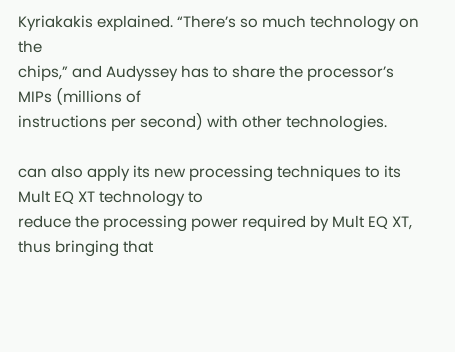Kyriakakis explained. “There’s so much technology on the
chips,” and Audyssey has to share the processor’s MIPs (millions of
instructions per second) with other technologies.

can also apply its new processing techniques to its Mult EQ XT technology to
reduce the processing power required by Mult EQ XT, thus bringing that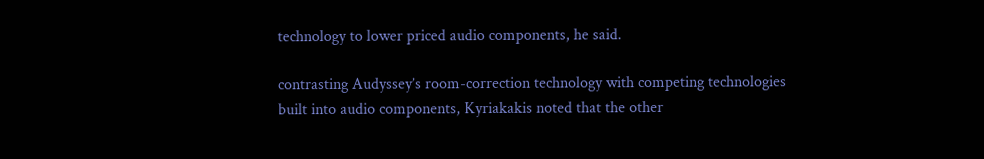technology to lower priced audio components, he said.

contrasting Audyssey’s room-correction technology with competing technologies
built into audio components, Kyriakakis noted that the other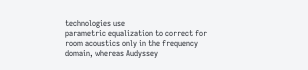technologies use
parametric equalization to correct for room acoustics only in the frequency
domain, whereas Audyssey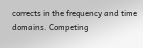corrects in the frequency and time domains. Competing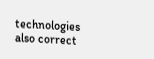technologies also correct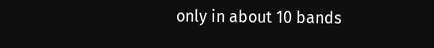only in about 10 bands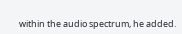within the audio spectrum, he added.